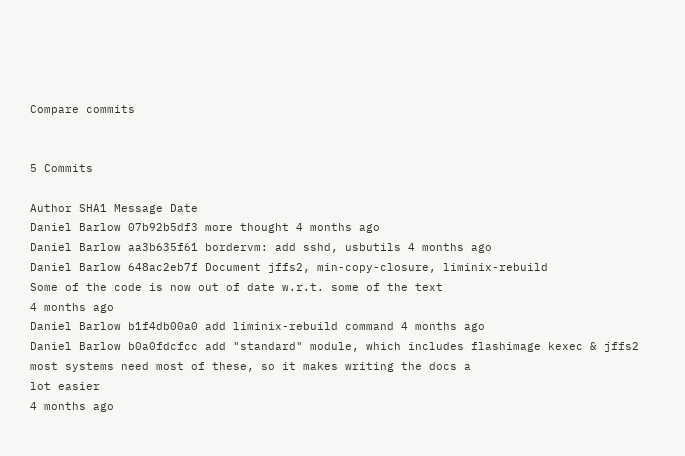Compare commits


5 Commits

Author SHA1 Message Date
Daniel Barlow 07b92b5df3 more thought 4 months ago
Daniel Barlow aa3b635f61 bordervm: add sshd, usbutils 4 months ago
Daniel Barlow 648ac2eb7f Document jffs2, min-copy-closure, liminix-rebuild
Some of the code is now out of date w.r.t. some of the text
4 months ago
Daniel Barlow b1f4db00a0 add liminix-rebuild command 4 months ago
Daniel Barlow b0a0fdcfcc add "standard" module, which includes flashimage kexec & jffs2
most systems need most of these, so it makes writing the docs a
lot easier
4 months ago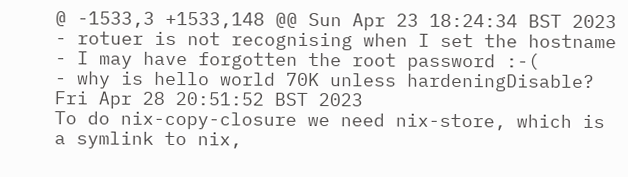@ -1533,3 +1533,148 @@ Sun Apr 23 18:24:34 BST 2023
- rotuer is not recognising when I set the hostname
- I may have forgotten the root password :-(
- why is hello world 70K unless hardeningDisable?
Fri Apr 28 20:51:52 BST 2023
To do nix-copy-closure we need nix-store, which is a symlink to nix,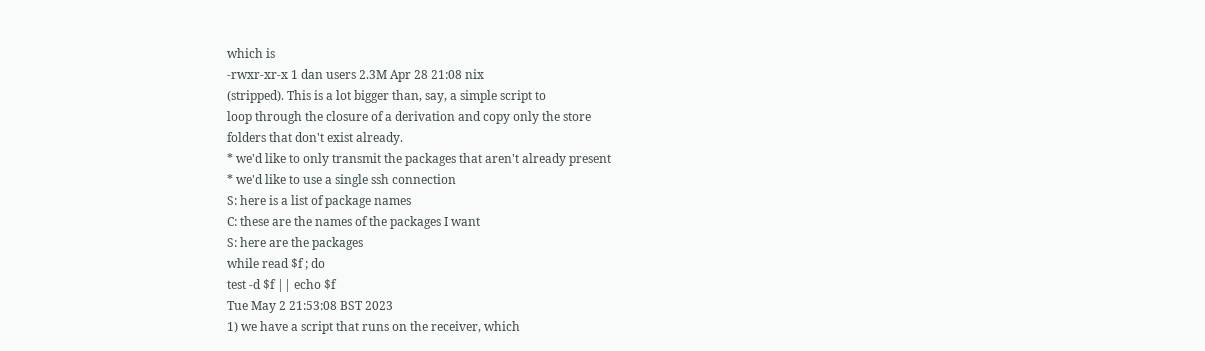which is
-rwxr-xr-x 1 dan users 2.3M Apr 28 21:08 nix
(stripped). This is a lot bigger than, say, a simple script to
loop through the closure of a derivation and copy only the store
folders that don't exist already.
* we'd like to only transmit the packages that aren't already present
* we'd like to use a single ssh connection
S: here is a list of package names
C: these are the names of the packages I want
S: here are the packages
while read $f ; do
test -d $f || echo $f
Tue May 2 21:53:08 BST 2023
1) we have a script that runs on the receiver, which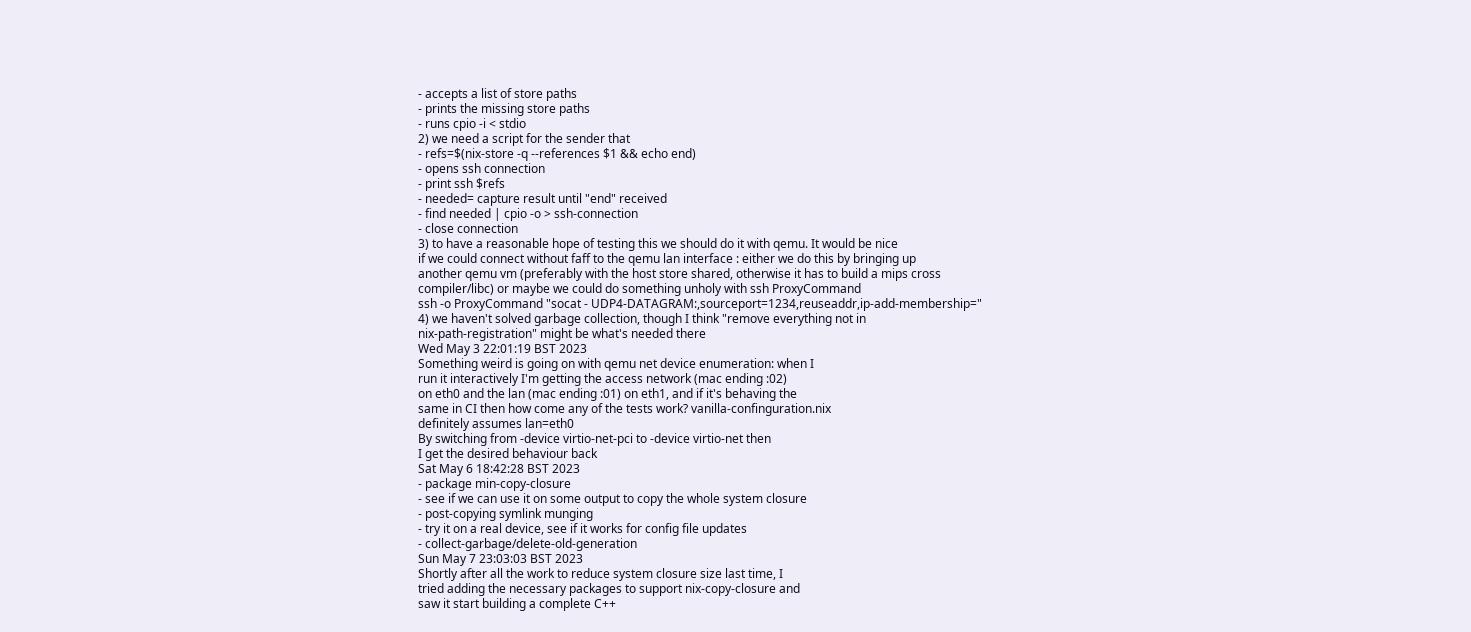- accepts a list of store paths
- prints the missing store paths
- runs cpio -i < stdio
2) we need a script for the sender that
- refs=$(nix-store -q --references $1 && echo end)
- opens ssh connection
- print ssh $refs
- needed= capture result until "end" received
- find needed | cpio -o > ssh-connection
- close connection
3) to have a reasonable hope of testing this we should do it with qemu. It would be nice
if we could connect without faff to the qemu lan interface : either we do this by bringing up
another qemu vm (preferably with the host store shared, otherwise it has to build a mips cross
compiler/libc) or maybe we could do something unholy with ssh ProxyCommand
ssh -o ProxyCommand "socat - UDP4-DATAGRAM:,sourceport=1234,reuseaddr,ip-add-membership="
4) we haven't solved garbage collection, though I think "remove everything not in
nix-path-registration" might be what's needed there
Wed May 3 22:01:19 BST 2023
Something weird is going on with qemu net device enumeration: when I
run it interactively I'm getting the access network (mac ending :02)
on eth0 and the lan (mac ending :01) on eth1, and if it's behaving the
same in CI then how come any of the tests work? vanilla-confinguration.nix
definitely assumes lan=eth0
By switching from -device virtio-net-pci to -device virtio-net then
I get the desired behaviour back
Sat May 6 18:42:28 BST 2023
- package min-copy-closure
- see if we can use it on some output to copy the whole system closure
- post-copying symlink munging
- try it on a real device, see if it works for config file updates
- collect-garbage/delete-old-generation
Sun May 7 23:03:03 BST 2023
Shortly after all the work to reduce system closure size last time, I
tried adding the necessary packages to support nix-copy-closure and
saw it start building a complete C++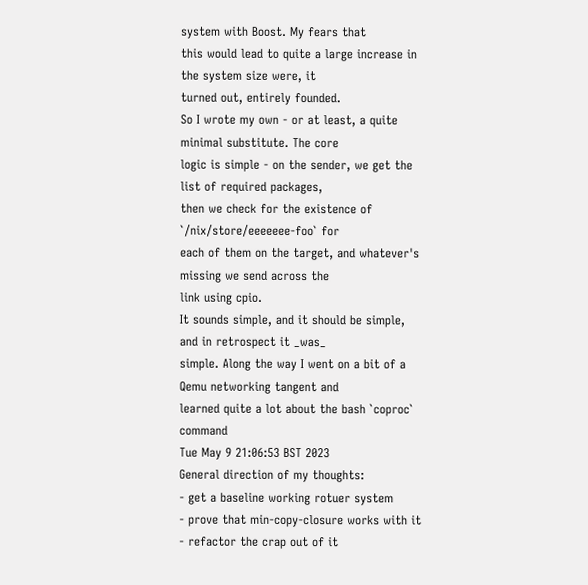system with Boost. My fears that
this would lead to quite a large increase in the system size were, it
turned out, entirely founded.
So I wrote my own - or at least, a quite minimal substitute. The core
logic is simple - on the sender, we get the list of required packages,
then we check for the existence of `/nix/store/eeeeeee-foo` for
each of them on the target, and whatever's missing we send across the
link using cpio.
It sounds simple, and it should be simple, and in retrospect it _was_
simple. Along the way I went on a bit of a Qemu networking tangent and
learned quite a lot about the bash `coproc` command
Tue May 9 21:06:53 BST 2023
General direction of my thoughts:
- get a baseline working rotuer system
- prove that min-copy-closure works with it
- refactor the crap out of it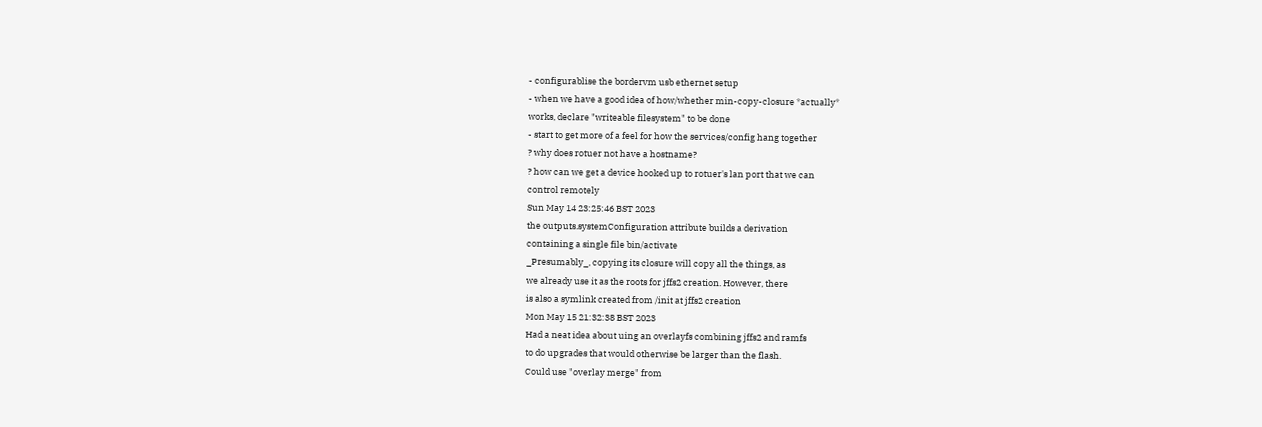- configurablise the bordervm usb ethernet setup
- when we have a good idea of how/whether min-copy-closure *actually*
works, declare "writeable filesystem" to be done
- start to get more of a feel for how the services/config hang together
? why does rotuer not have a hostname?
? how can we get a device hooked up to rotuer's lan port that we can
control remotely
Sun May 14 23:25:46 BST 2023
the outputs.systemConfiguration attribute builds a derivation
containing a single file bin/activate
_Presumably_, copying its closure will copy all the things, as
we already use it as the roots for jffs2 creation. However, there
is also a symlink created from /init at jffs2 creation
Mon May 15 21:32:38 BST 2023
Had a neat idea about uing an overlayfs combining jffs2 and ramfs
to do upgrades that would otherwise be larger than the flash.
Could use "overlay merge" from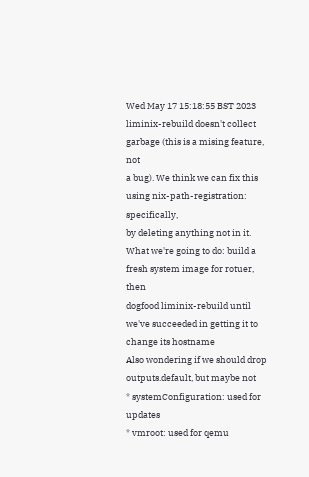Wed May 17 15:18:55 BST 2023
liminix-rebuild doesn't collect garbage (this is a mising feature, not
a bug). We think we can fix this using nix-path-registration: specifically,
by deleting anything not in it.
What we're going to do: build a fresh system image for rotuer, then
dogfood liminix-rebuild until we've succeeded in getting it to
change its hostname
Also wondering if we should drop outputs.default, but maybe not
* systemConfiguration: used for updates
* vmroot: used for qemu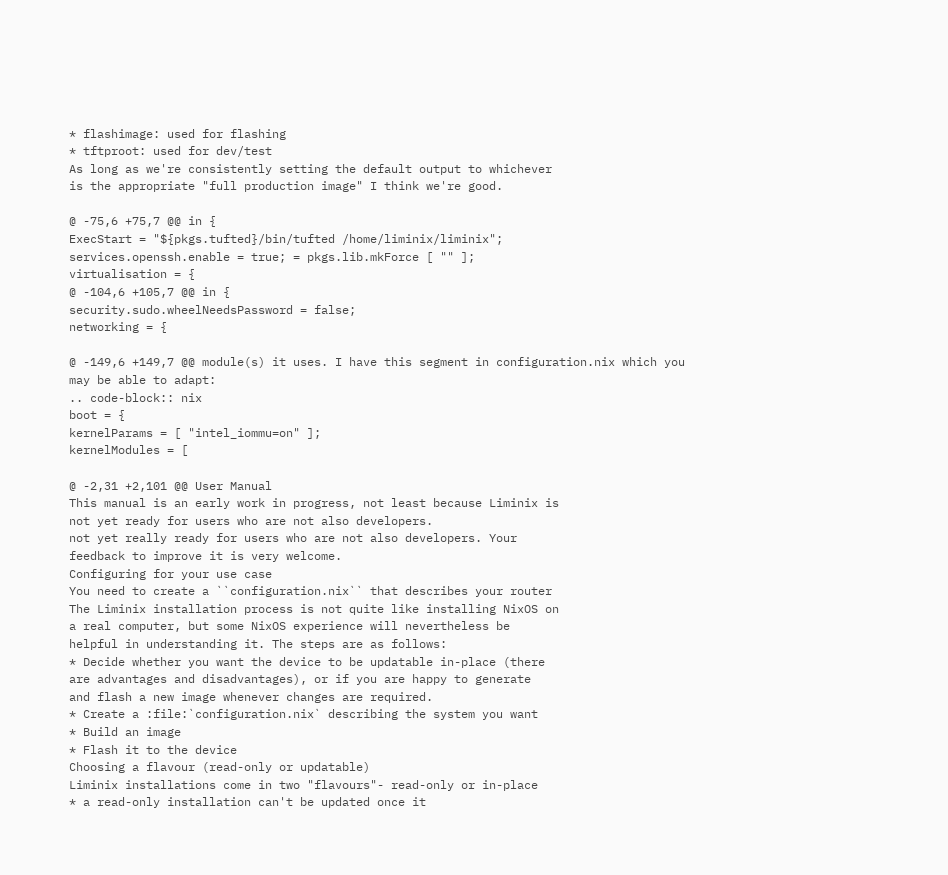* flashimage: used for flashing
* tftproot: used for dev/test
As long as we're consistently setting the default output to whichever
is the appropriate "full production image" I think we're good.

@ -75,6 +75,7 @@ in {
ExecStart = "${pkgs.tufted}/bin/tufted /home/liminix/liminix";
services.openssh.enable = true; = pkgs.lib.mkForce [ "" ];
virtualisation = {
@ -104,6 +105,7 @@ in {
security.sudo.wheelNeedsPassword = false;
networking = {

@ -149,6 +149,7 @@ module(s) it uses. I have this segment in configuration.nix which you
may be able to adapt:
.. code-block:: nix
boot = {
kernelParams = [ "intel_iommu=on" ];
kernelModules = [

@ -2,31 +2,101 @@ User Manual
This manual is an early work in progress, not least because Liminix is
not yet ready for users who are not also developers.
not yet really ready for users who are not also developers. Your
feedback to improve it is very welcome.
Configuring for your use case
You need to create a ``configuration.nix`` that describes your router
The Liminix installation process is not quite like installing NixOS on
a real computer, but some NixOS experience will nevertheless be
helpful in understanding it. The steps are as follows:
* Decide whether you want the device to be updatable in-place (there
are advantages and disadvantages), or if you are happy to generate
and flash a new image whenever changes are required.
* Create a :file:`configuration.nix` describing the system you want
* Build an image
* Flash it to the device
Choosing a flavour (read-only or updatable)
Liminix installations come in two "flavours"- read-only or in-place
* a read-only installation can't be updated once it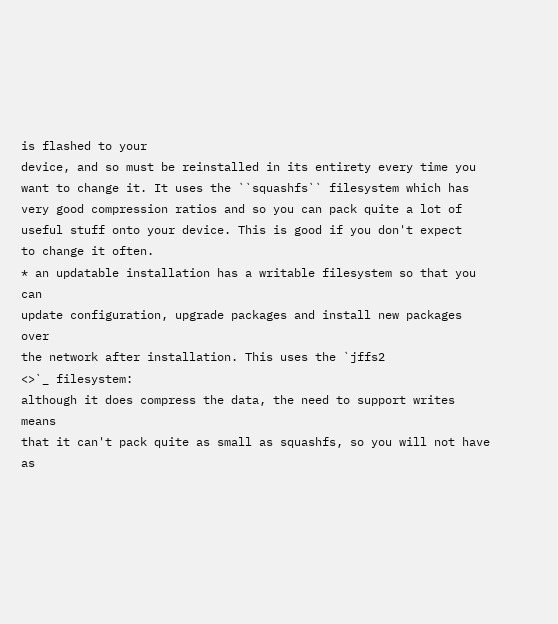is flashed to your
device, and so must be reinstalled in its entirety every time you
want to change it. It uses the ``squashfs`` filesystem which has
very good compression ratios and so you can pack quite a lot of
useful stuff onto your device. This is good if you don't expect
to change it often.
* an updatable installation has a writable filesystem so that you can
update configuration, upgrade packages and install new packages over
the network after installation. This uses the `jffs2
<>`_ filesystem:
although it does compress the data, the need to support writes means
that it can't pack quite as small as squashfs, so you will not have
as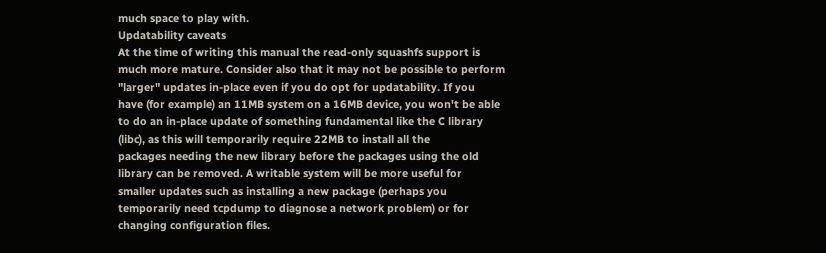much space to play with.
Updatability caveats
At the time of writing this manual the read-only squashfs support is
much more mature. Consider also that it may not be possible to perform
"larger" updates in-place even if you do opt for updatability. If you
have (for example) an 11MB system on a 16MB device, you won't be able
to do an in-place update of something fundamental like the C library
(libc), as this will temporarily require 22MB to install all the
packages needing the new library before the packages using the old
library can be removed. A writable system will be more useful for
smaller updates such as installing a new package (perhaps you
temporarily need tcpdump to diagnose a network problem) or for
changing configuration files.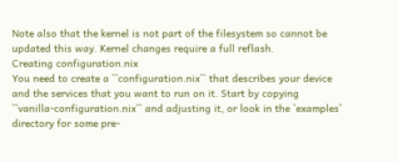Note also that the kernel is not part of the filesystem so cannot be
updated this way. Kernel changes require a full reflash.
Creating configuration.nix
You need to create a ``configuration.nix`` that describes your device
and the services that you want to run on it. Start by copying
``vanilla-configuration.nix`` and adjusting it, or look in the `examples`
directory for some pre-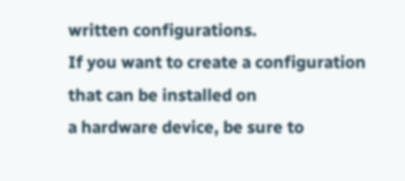written configurations.
If you want to create a configuration that can be installed on
a hardware device, be sure to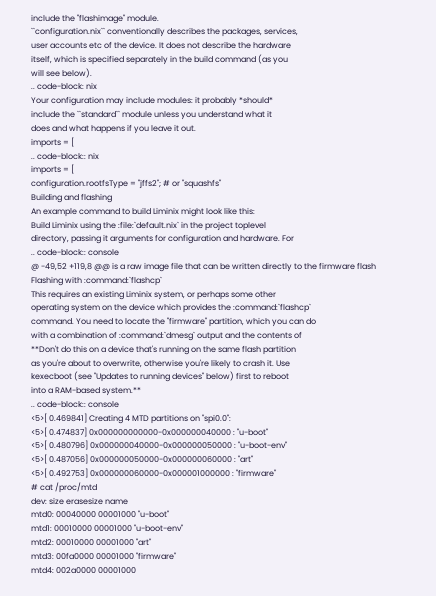include the "flashimage" module.
``configuration.nix`` conventionally describes the packages, services,
user accounts etc of the device. It does not describe the hardware
itself, which is specified separately in the build command (as you
will see below).
.. code-block: nix
Your configuration may include modules: it probably *should*
include the ``standard`` module unless you understand what it
does and what happens if you leave it out.
imports = [
.. code-block:: nix
imports = [
configuration.rootfsType = "jffs2"; # or "squashfs"
Building and flashing
An example command to build Liminix might look like this:
Build Liminix using the :file:`default.nix` in the project toplevel
directory, passing it arguments for configuration and hardware. For
.. code-block:: console
@ -49,52 +119,8 @@ is a raw image file that can be written directly to the firmware flash
Flashing with :command:`flashcp`
This requires an existing Liminix system, or perhaps some other
operating system on the device which provides the :command:`flashcp`
command. You need to locate the "firmware" partition, which you can do
with a combination of :command:`dmesg` output and the contents of
**Don't do this on a device that's running on the same flash partition
as you're about to overwrite, otherwise you're likely to crash it. Use
kexecboot (see "Updates to running devices" below) first to reboot
into a RAM-based system.**
.. code-block:: console
<5>[ 0.469841] Creating 4 MTD partitions on "spi0.0":
<5>[ 0.474837] 0x000000000000-0x000000040000 : "u-boot"
<5>[ 0.480796] 0x000000040000-0x000000050000 : "u-boot-env"
<5>[ 0.487056] 0x000000050000-0x000000060000 : "art"
<5>[ 0.492753] 0x000000060000-0x000001000000 : "firmware"
# cat /proc/mtd
dev: size erasesize name
mtd0: 00040000 00001000 "u-boot"
mtd1: 00010000 00001000 "u-boot-env"
mtd2: 00010000 00001000 "art"
mtd3: 00fa0000 00001000 "firmware"
mtd4: 002a0000 00001000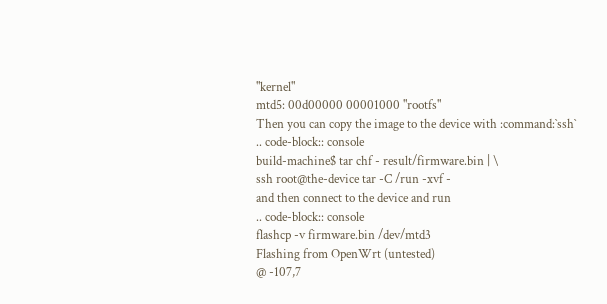"kernel"
mtd5: 00d00000 00001000 "rootfs"
Then you can copy the image to the device with :command:`ssh`
.. code-block:: console
build-machine$ tar chf - result/firmware.bin | \
ssh root@the-device tar -C /run -xvf -
and then connect to the device and run
.. code-block:: console
flashcp -v firmware.bin /dev/mtd3
Flashing from OpenWrt (untested)
@ -107,7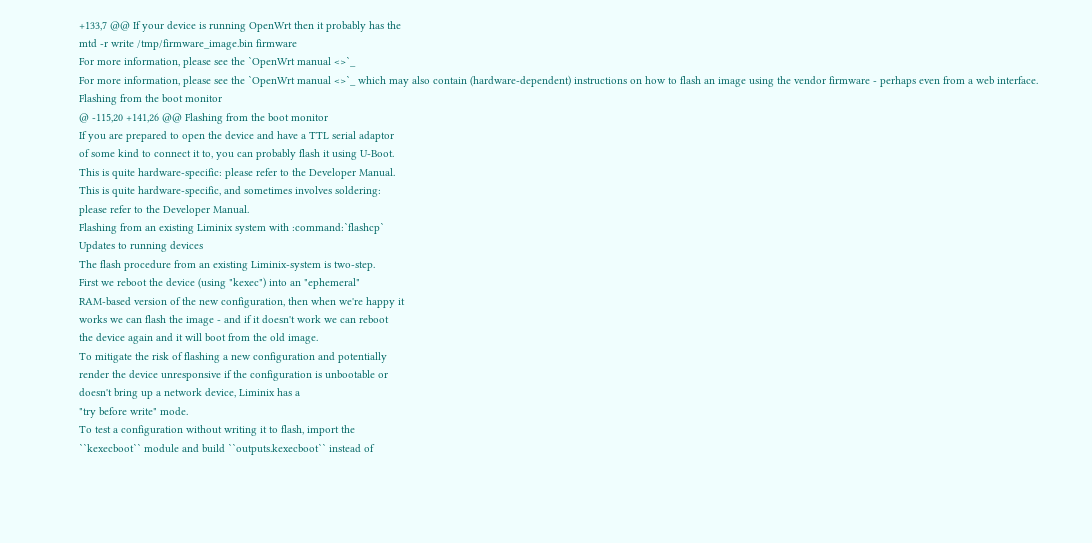+133,7 @@ If your device is running OpenWrt then it probably has the
mtd -r write /tmp/firmware_image.bin firmware
For more information, please see the `OpenWrt manual <>`_
For more information, please see the `OpenWrt manual <>`_ which may also contain (hardware-dependent) instructions on how to flash an image using the vendor firmware - perhaps even from a web interface.
Flashing from the boot monitor
@ -115,20 +141,26 @@ Flashing from the boot monitor
If you are prepared to open the device and have a TTL serial adaptor
of some kind to connect it to, you can probably flash it using U-Boot.
This is quite hardware-specific: please refer to the Developer Manual.
This is quite hardware-specific, and sometimes involves soldering:
please refer to the Developer Manual.
Flashing from an existing Liminix system with :command:`flashcp`
Updates to running devices
The flash procedure from an existing Liminix-system is two-step.
First we reboot the device (using "kexec") into an "ephemeral"
RAM-based version of the new configuration, then when we're happy it
works we can flash the image - and if it doesn't work we can reboot
the device again and it will boot from the old image.
To mitigate the risk of flashing a new configuration and potentially
render the device unresponsive if the configuration is unbootable or
doesn't bring up a network device, Liminix has a
"try before write" mode.
To test a configuration without writing it to flash, import the
``kexecboot`` module and build ``outputs.kexecboot`` instead of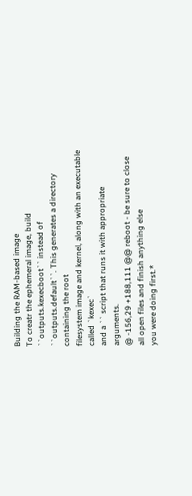Building the RAM-based image
To creatr the ephemeral image, build ``outputs.kexecboot`` instead of
``outputs.default``. This generates a directory containing the root
filesystem image and kernel, along with an executable called `kexec`
and a `` script that runs it with appropriate arguments.
@ -156,29 +188,111 @@ reboot - be sure to close all open files and finish anything else
you were doing first.*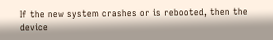If the new system crashes or is rebooted, then the device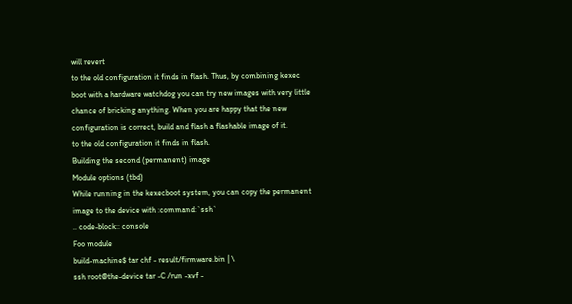will revert
to the old configuration it finds in flash. Thus, by combining kexec
boot with a hardware watchdog you can try new images with very little
chance of bricking anything. When you are happy that the new
configuration is correct, build and flash a flashable image of it.
to the old configuration it finds in flash.
Building the second (permanent) image
Module options (tbd)
While running in the kexecboot system, you can copy the permanent
image to the device with :command:`ssh`
.. code-block:: console
Foo module
build-machine$ tar chf - result/firmware.bin | \
ssh root@the-device tar -C /run -xvf -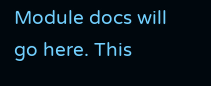Module docs will go here. This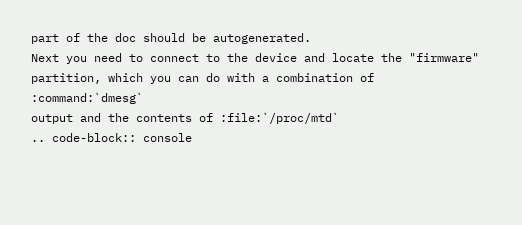part of the doc should be autogenerated.
Next you need to connect to the device and locate the "firmware"
partition, which you can do with a combination of :command:`dmesg`
output and the contents of :file:`/proc/mtd`
.. code-block:: console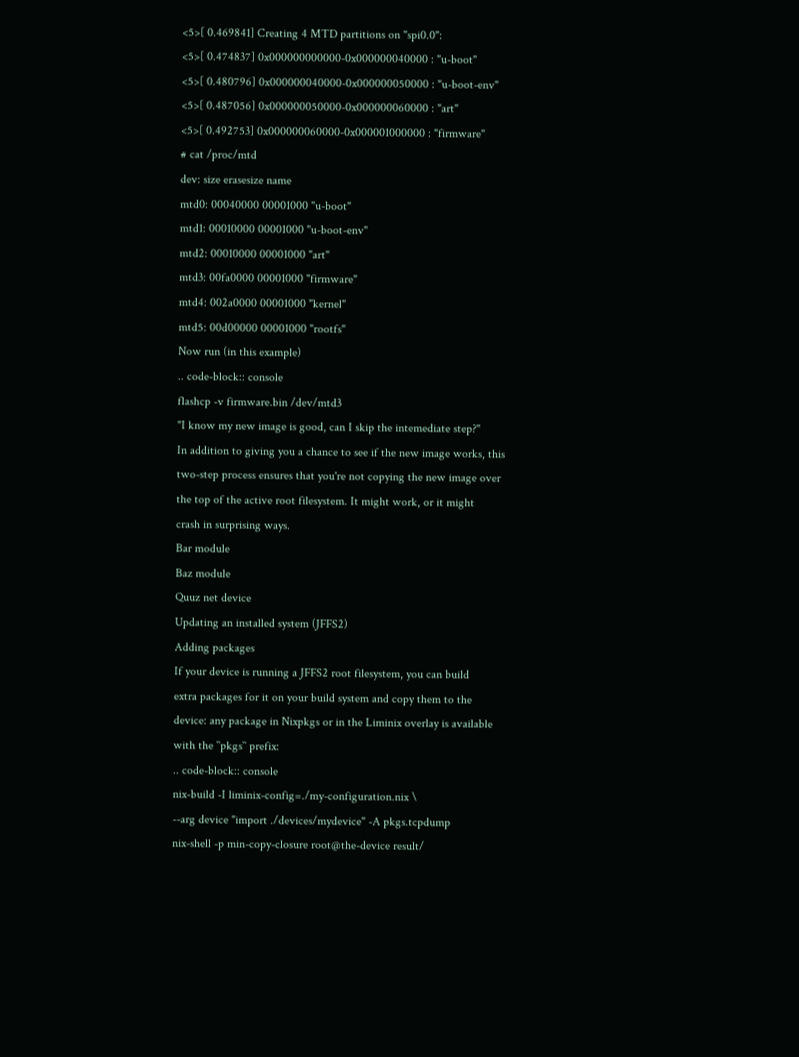<5>[ 0.469841] Creating 4 MTD partitions on "spi0.0":
<5>[ 0.474837] 0x000000000000-0x000000040000 : "u-boot"
<5>[ 0.480796] 0x000000040000-0x000000050000 : "u-boot-env"
<5>[ 0.487056] 0x000000050000-0x000000060000 : "art"
<5>[ 0.492753] 0x000000060000-0x000001000000 : "firmware"
# cat /proc/mtd
dev: size erasesize name
mtd0: 00040000 00001000 "u-boot"
mtd1: 00010000 00001000 "u-boot-env"
mtd2: 00010000 00001000 "art"
mtd3: 00fa0000 00001000 "firmware"
mtd4: 002a0000 00001000 "kernel"
mtd5: 00d00000 00001000 "rootfs"
Now run (in this example)
.. code-block:: console
flashcp -v firmware.bin /dev/mtd3
"I know my new image is good, can I skip the intemediate step?"
In addition to giving you a chance to see if the new image works, this
two-step process ensures that you're not copying the new image over
the top of the active root filesystem. It might work, or it might
crash in surprising ways.
Bar module
Baz module
Quuz net device
Updating an installed system (JFFS2)
Adding packages
If your device is running a JFFS2 root filesystem, you can build
extra packages for it on your build system and copy them to the
device: any package in Nixpkgs or in the Liminix overlay is available
with the ``pkgs`` prefix:
.. code-block:: console
nix-build -I liminix-config=./my-configuration.nix \
--arg device "import ./devices/mydevice" -A pkgs.tcpdump
nix-shell -p min-copy-closure root@the-device result/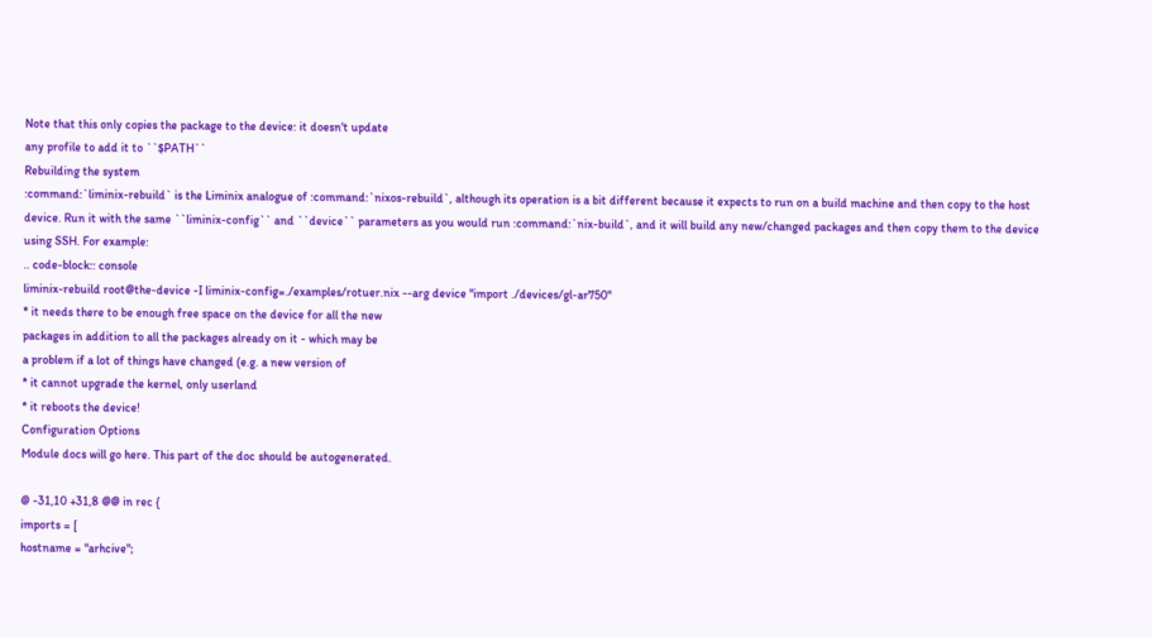Note that this only copies the package to the device: it doesn't update
any profile to add it to ``$PATH``
Rebuilding the system
:command:`liminix-rebuild` is the Liminix analogue of :command:`nixos-rebuild`, although its operation is a bit different because it expects to run on a build machine and then copy to the host device. Run it with the same ``liminix-config`` and ``device`` parameters as you would run :command:`nix-build`, and it will build any new/changed packages and then copy them to the device using SSH. For example:
.. code-block:: console
liminix-rebuild root@the-device -I liminix-config=./examples/rotuer.nix --arg device "import ./devices/gl-ar750"
* it needs there to be enough free space on the device for all the new
packages in addition to all the packages already on it - which may be
a problem if a lot of things have changed (e.g. a new version of
* it cannot upgrade the kernel, only userland
* it reboots the device!
Configuration Options
Module docs will go here. This part of the doc should be autogenerated.

@ -31,10 +31,8 @@ in rec {
imports = [
hostname = "arhcive";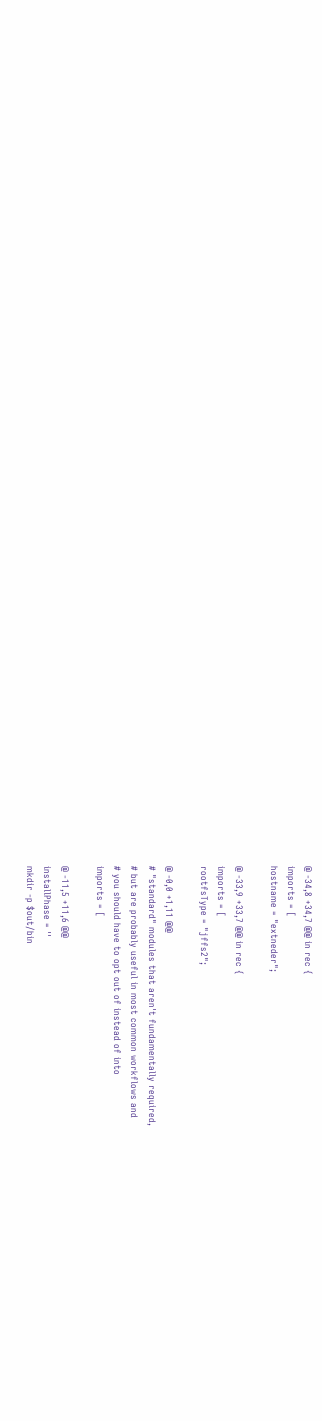@ -34,8 +34,7 @@ in rec {
imports = [
hostname = "extneder";

@ -33,9 +33,7 @@ in rec {
imports = [
rootfsType = "jffs2";

@ -0,0 +1,11 @@
# "standard" modules that aren't fundamentally required,
# but are probably useful in most common workflows and
# you should have to opt out of instead of into
imports = [

@ -11,5 +11,6 @@
installPhase = ''
mkdir -p $out/bin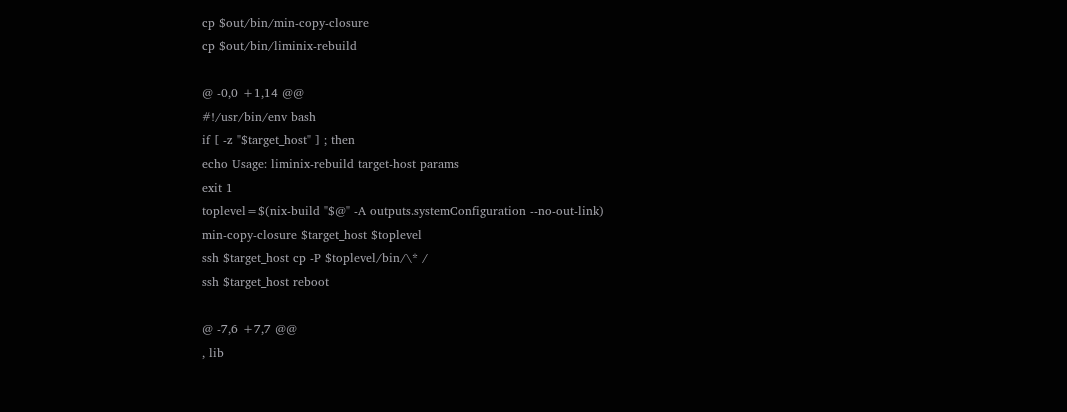cp $out/bin/min-copy-closure
cp $out/bin/liminix-rebuild

@ -0,0 +1,14 @@
#!/usr/bin/env bash
if [ -z "$target_host" ] ; then
echo Usage: liminix-rebuild target-host params
exit 1
toplevel=$(nix-build "$@" -A outputs.systemConfiguration --no-out-link)
min-copy-closure $target_host $toplevel
ssh $target_host cp -P $toplevel/bin/\* /
ssh $target_host reboot

@ -7,6 +7,7 @@
, lib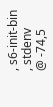, s6-init-bin
, stdenv
@ -74,5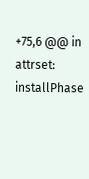+75,6 @@ in attrset:
installPhase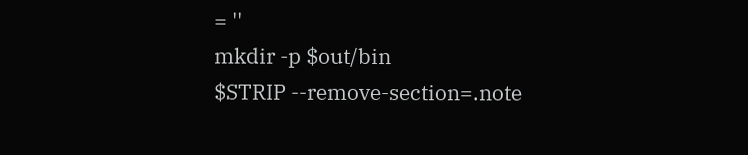= ''
mkdir -p $out/bin
$STRIP --remove-section=.note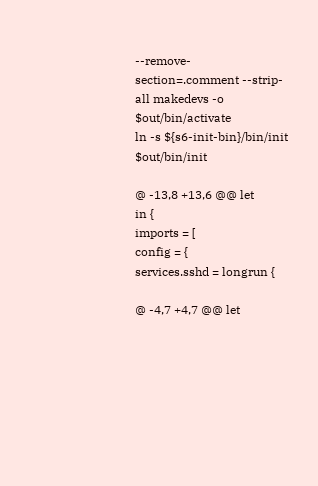--remove-section=.comment --strip-all makedevs -o $out/bin/activate
ln -s ${s6-init-bin}/bin/init $out/bin/init

@ -13,8 +13,6 @@ let
in {
imports = [
config = {
services.sshd = longrun {

@ -4,7 +4,7 @@ let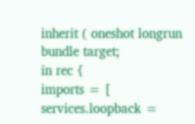inherit ( oneshot longrun bundle target;
in rec {
imports = [
services.loopback =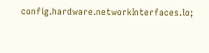config.hardware.networkInterfaces.lo;